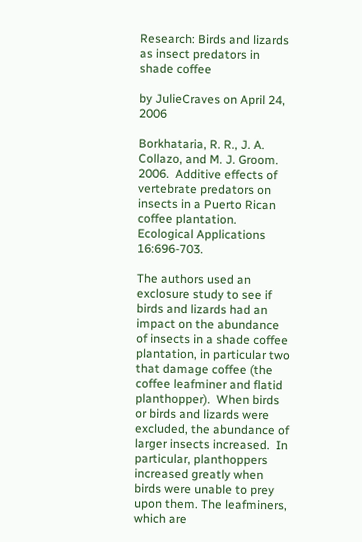Research: Birds and lizards as insect predators in shade coffee

by JulieCraves on April 24, 2006

Borkhataria, R. R., J. A. Collazo, and M. J. Groom.  2006.  Additive effects of vertebrate predators on insects in a Puerto Rican coffee plantation.  Ecological Applications 16:696-703.

The authors used an exclosure study to see if birds and lizards had an impact on the abundance of insects in a shade coffee plantation, in particular two that damage coffee (the coffee leafminer and flatid planthopper).  When birds or birds and lizards were excluded, the abundance of larger insects increased.  In particular, planthoppers increased greatly when birds were unable to prey upon them. The leafminers, which are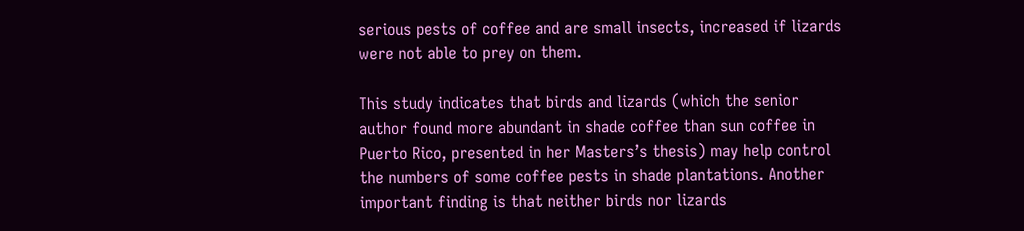serious pests of coffee and are small insects, increased if lizards were not able to prey on them.

This study indicates that birds and lizards (which the senior author found more abundant in shade coffee than sun coffee in Puerto Rico, presented in her Masters’s thesis) may help control the numbers of some coffee pests in shade plantations. Another important finding is that neither birds nor lizards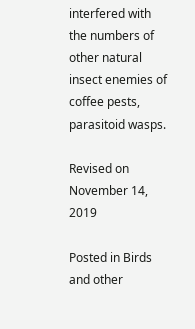interfered with the numbers of other natural insect enemies of coffee pests, parasitoid wasps.

Revised on November 14, 2019

Posted in Birds and other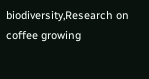biodiversity,Research on coffee growing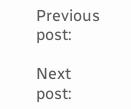Previous post:

Next post: